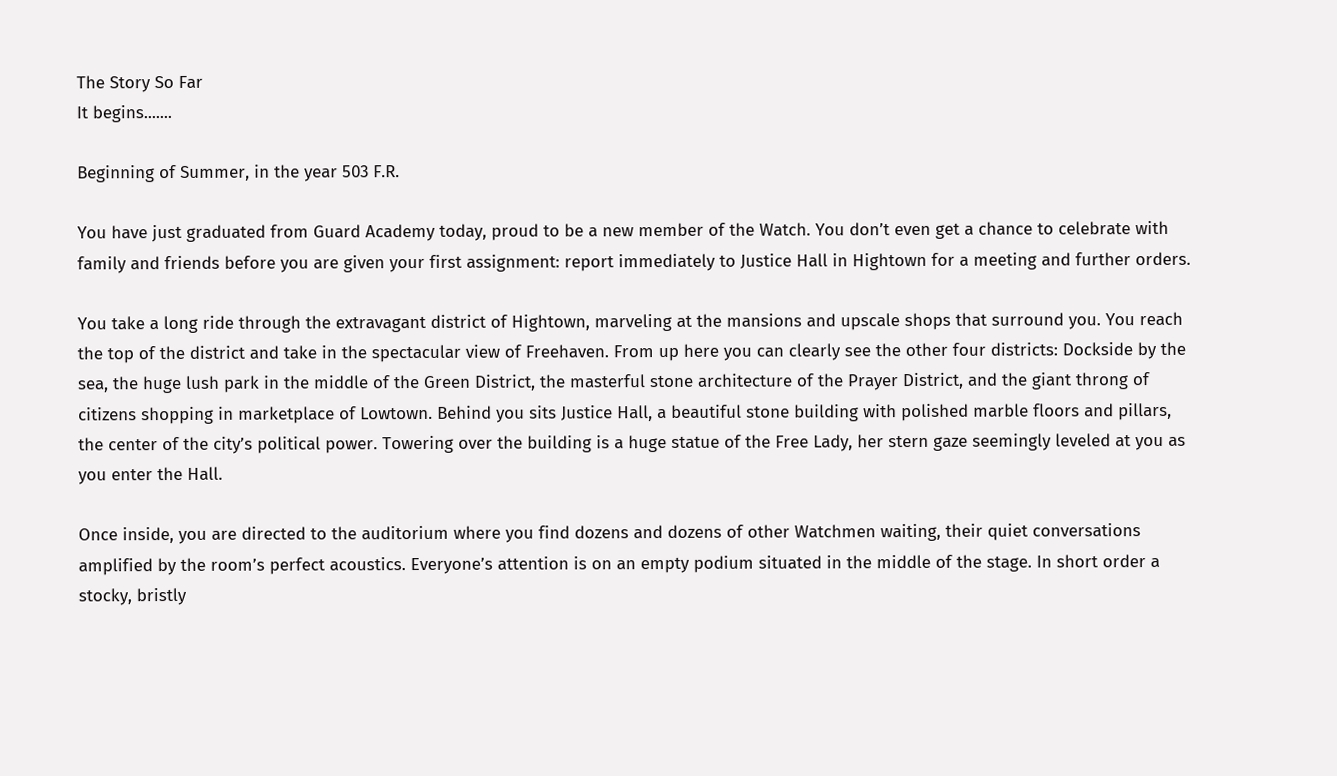The Story So Far
It begins.......

Beginning of Summer, in the year 503 F.R.

You have just graduated from Guard Academy today, proud to be a new member of the Watch. You don’t even get a chance to celebrate with family and friends before you are given your first assignment: report immediately to Justice Hall in Hightown for a meeting and further orders.

You take a long ride through the extravagant district of Hightown, marveling at the mansions and upscale shops that surround you. You reach the top of the district and take in the spectacular view of Freehaven. From up here you can clearly see the other four districts: Dockside by the sea, the huge lush park in the middle of the Green District, the masterful stone architecture of the Prayer District, and the giant throng of citizens shopping in marketplace of Lowtown. Behind you sits Justice Hall, a beautiful stone building with polished marble floors and pillars, the center of the city’s political power. Towering over the building is a huge statue of the Free Lady, her stern gaze seemingly leveled at you as you enter the Hall.

Once inside, you are directed to the auditorium where you find dozens and dozens of other Watchmen waiting, their quiet conversations amplified by the room’s perfect acoustics. Everyone’s attention is on an empty podium situated in the middle of the stage. In short order a stocky, bristly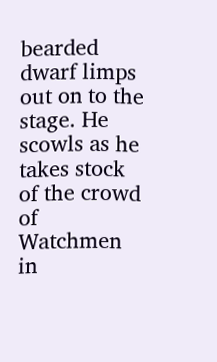bearded dwarf limps out on to the stage. He scowls as he takes stock of the crowd of Watchmen in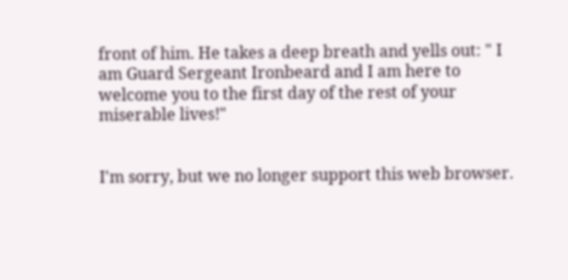front of him. He takes a deep breath and yells out: " I am Guard Sergeant Ironbeard and I am here to welcome you to the first day of the rest of your miserable lives!"


I'm sorry, but we no longer support this web browser.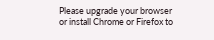Please upgrade your browser or install Chrome or Firefox to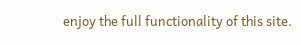enjoy the full functionality of this site.